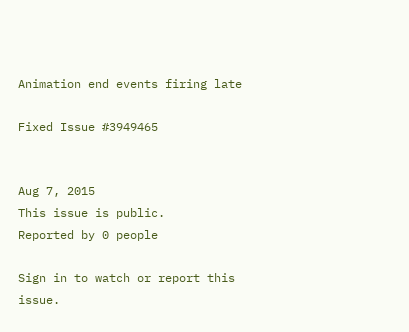Animation end events firing late

Fixed Issue #3949465


Aug 7, 2015
This issue is public.
Reported by 0 people

Sign in to watch or report this issue.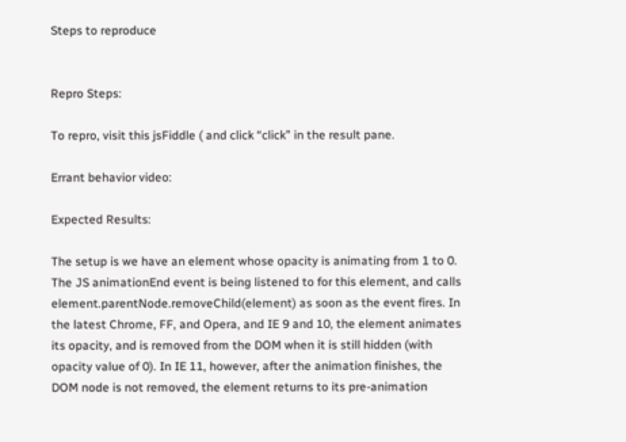Steps to reproduce


Repro Steps:

To repro, visit this jsFiddle ( and click “click” in the result pane.

Errant behavior video:

Expected Results:

The setup is we have an element whose opacity is animating from 1 to 0. The JS animationEnd event is being listened to for this element, and calls element.parentNode.removeChild(element) as soon as the event fires. In the latest Chrome, FF, and Opera, and IE 9 and 10, the element animates its opacity, and is removed from the DOM when it is still hidden (with opacity value of 0). In IE 11, however, after the animation finishes, the DOM node is not removed, the element returns to its pre-animation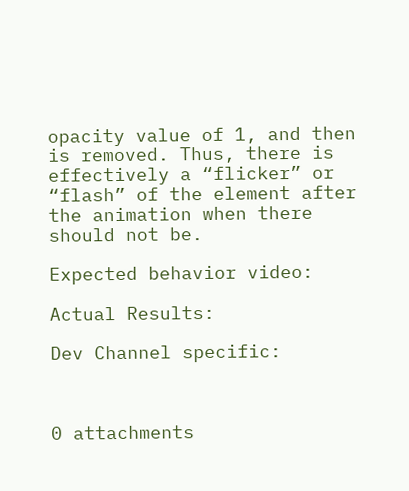opacity value of 1, and then is removed. Thus, there is effectively a “flicker” or “flash” of the element after the animation when there should not be.

Expected behavior video:

Actual Results:

Dev Channel specific:



0 attachments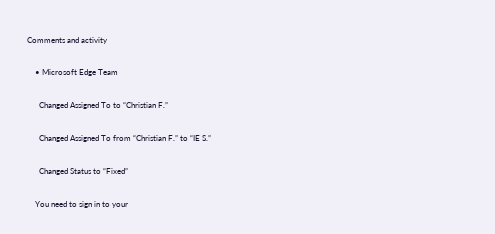Comments and activity

    • Microsoft Edge Team

      Changed Assigned To to “Christian F.”

      Changed Assigned To from “Christian F.” to “IE S.”

      Changed Status to “Fixed”

    You need to sign in to your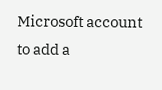Microsoft account to add a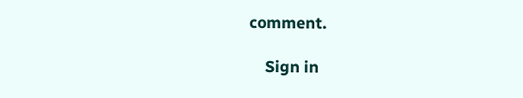comment.

    Sign in